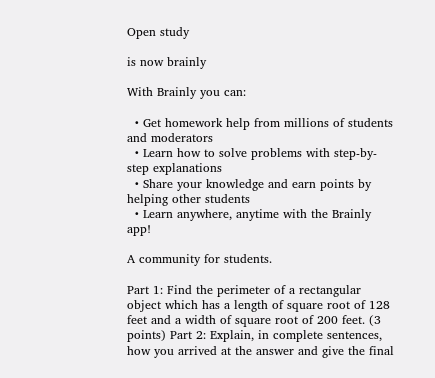Open study

is now brainly

With Brainly you can:

  • Get homework help from millions of students and moderators
  • Learn how to solve problems with step-by-step explanations
  • Share your knowledge and earn points by helping other students
  • Learn anywhere, anytime with the Brainly app!

A community for students.

Part 1: Find the perimeter of a rectangular object which has a length of square root of 128 feet and a width of square root of 200 feet. (3 points) Part 2: Explain, in complete sentences, how you arrived at the answer and give the final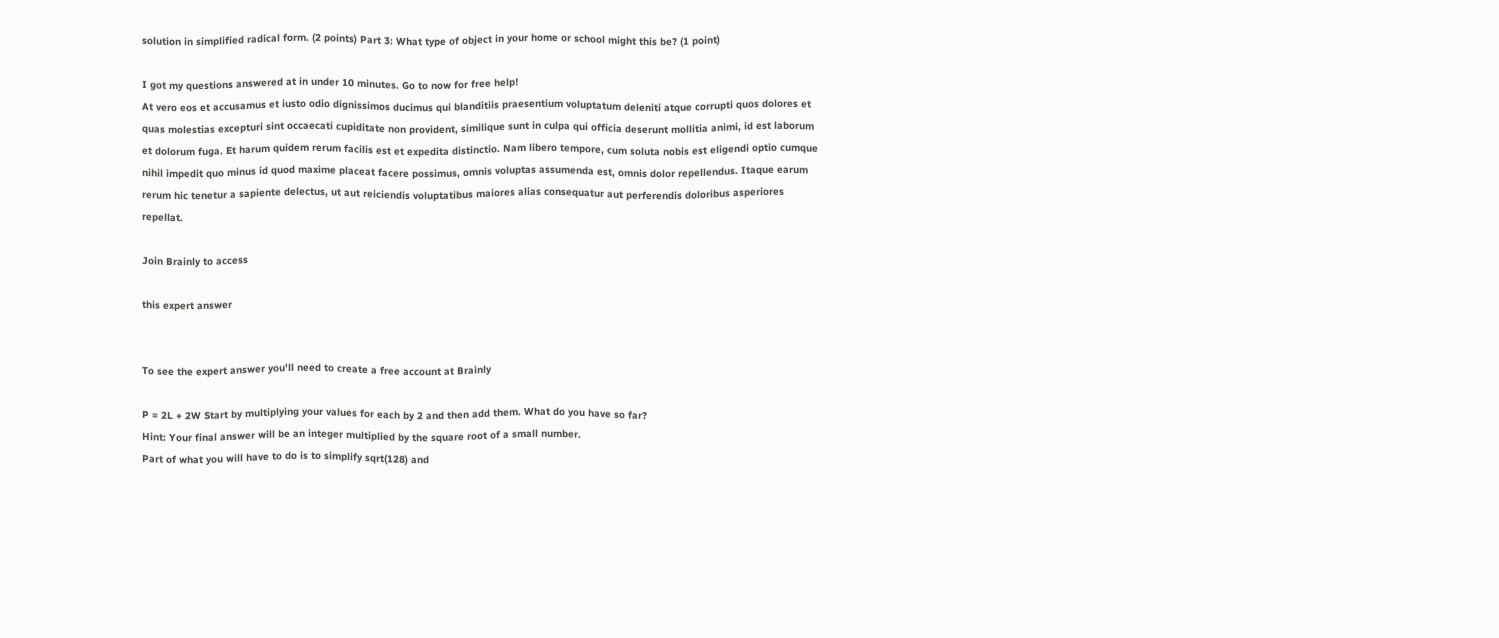solution in simplified radical form. (2 points) Part 3: What type of object in your home or school might this be? (1 point)

I got my questions answered at in under 10 minutes. Go to now for free help!
At vero eos et accusamus et iusto odio dignissimos ducimus qui blanditiis praesentium voluptatum deleniti atque corrupti quos dolores et quas molestias excepturi sint occaecati cupiditate non provident, similique sunt in culpa qui officia deserunt mollitia animi, id est laborum et dolorum fuga. Et harum quidem rerum facilis est et expedita distinctio. Nam libero tempore, cum soluta nobis est eligendi optio cumque nihil impedit quo minus id quod maxime placeat facere possimus, omnis voluptas assumenda est, omnis dolor repellendus. Itaque earum rerum hic tenetur a sapiente delectus, ut aut reiciendis voluptatibus maiores alias consequatur aut perferendis doloribus asperiores repellat.

Join Brainly to access

this expert answer


To see the expert answer you'll need to create a free account at Brainly

P = 2L + 2W Start by multiplying your values for each by 2 and then add them. What do you have so far?
Hint: Your final answer will be an integer multiplied by the square root of a small number.
Part of what you will have to do is to simplify sqrt(128) and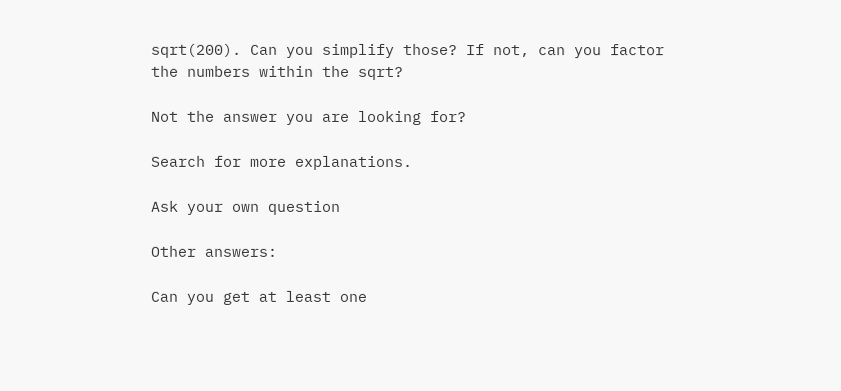sqrt(200). Can you simplify those? If not, can you factor the numbers within the sqrt?

Not the answer you are looking for?

Search for more explanations.

Ask your own question

Other answers:

Can you get at least one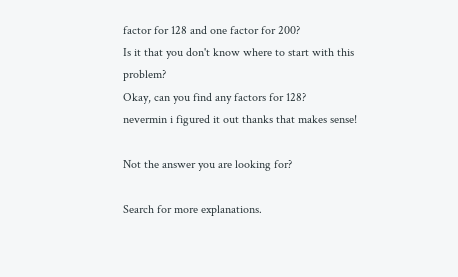factor for 128 and one factor for 200?
Is it that you don't know where to start with this problem?
Okay, can you find any factors for 128?
nevermin i figured it out thanks that makes sense!

Not the answer you are looking for?

Search for more explanations.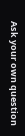Ask your own question